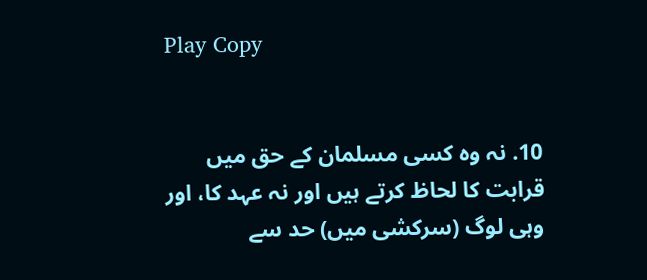Play Copy


10. نہ وہ کسی مسلمان کے حق میں قرابت کا لحاظ کرتے ہیں اور نہ عہد کا، اور وہی لوگ (سرکشی میں) حد سے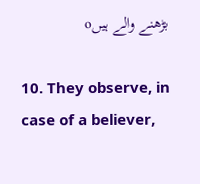بڑھنے والے ہیںo

10. They observe, in case of a believer,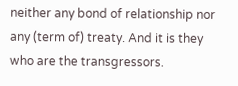neither any bond of relationship nor any (term of) treaty. And it is they who are the transgressors.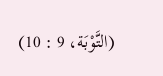(التَّوْبَة، 9 : 10)